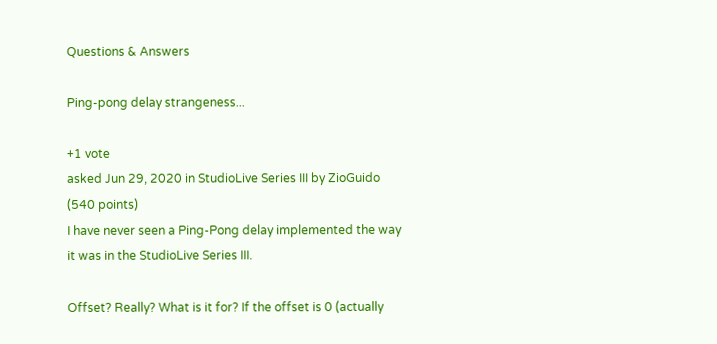Questions & Answers

Ping-pong delay strangeness...

+1 vote
asked Jun 29, 2020 in StudioLive Series III by ZioGuido (540 points)
I have never seen a Ping-Pong delay implemented the way it was in the StudioLive Series III.

Offset? Really? What is it for? If the offset is 0 (actually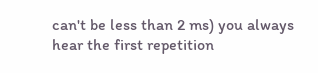can't be less than 2 ms) you always hear the first repetition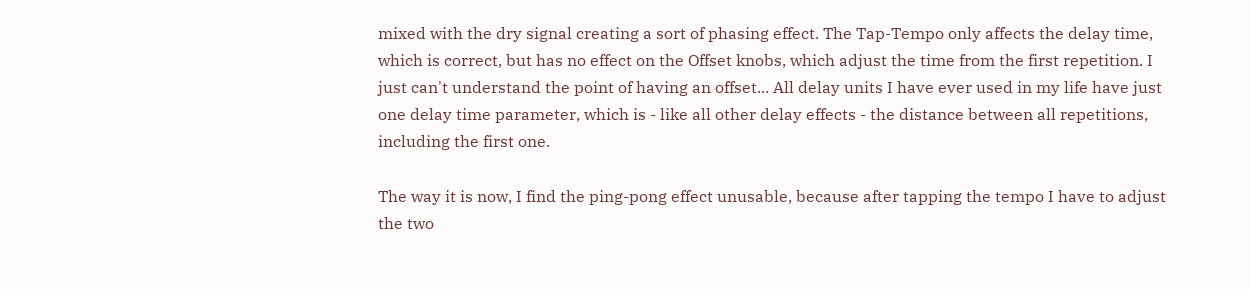mixed with the dry signal creating a sort of phasing effect. The Tap-Tempo only affects the delay time, which is correct, but has no effect on the Offset knobs, which adjust the time from the first repetition. I just can't understand the point of having an offset... All delay units I have ever used in my life have just one delay time parameter, which is - like all other delay effects - the distance between all repetitions, including the first one.

The way it is now, I find the ping-pong effect unusable, because after tapping the tempo I have to adjust the two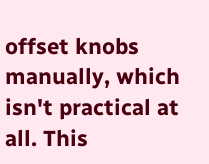offset knobs manually, which isn't practical at all. This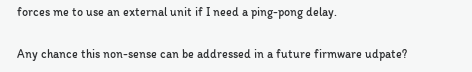forces me to use an external unit if I need a ping-pong delay.

Any chance this non-sense can be addressed in a future firmware udpate?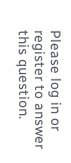Please log in or register to answer this question.